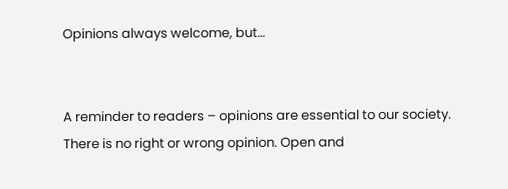Opinions always welcome, but…


A reminder to readers – opinions are essential to our society. There is no right or wrong opinion. Open and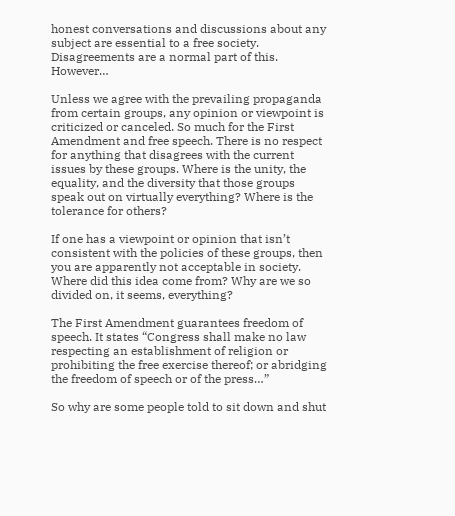honest conversations and discussions about any subject are essential to a free society. Disagreements are a normal part of this. However…

Unless we agree with the prevailing propaganda from certain groups, any opinion or viewpoint is criticized or canceled. So much for the First Amendment and free speech. There is no respect for anything that disagrees with the current issues by these groups. Where is the unity, the equality, and the diversity that those groups speak out on virtually everything? Where is the tolerance for others?

If one has a viewpoint or opinion that isn’t consistent with the policies of these groups, then you are apparently not acceptable in society. Where did this idea come from? Why are we so divided on, it seems, everything?

The First Amendment guarantees freedom of speech. It states “Congress shall make no law respecting an establishment of religion or prohibiting the free exercise thereof; or abridging the freedom of speech or of the press…”

So why are some people told to sit down and shut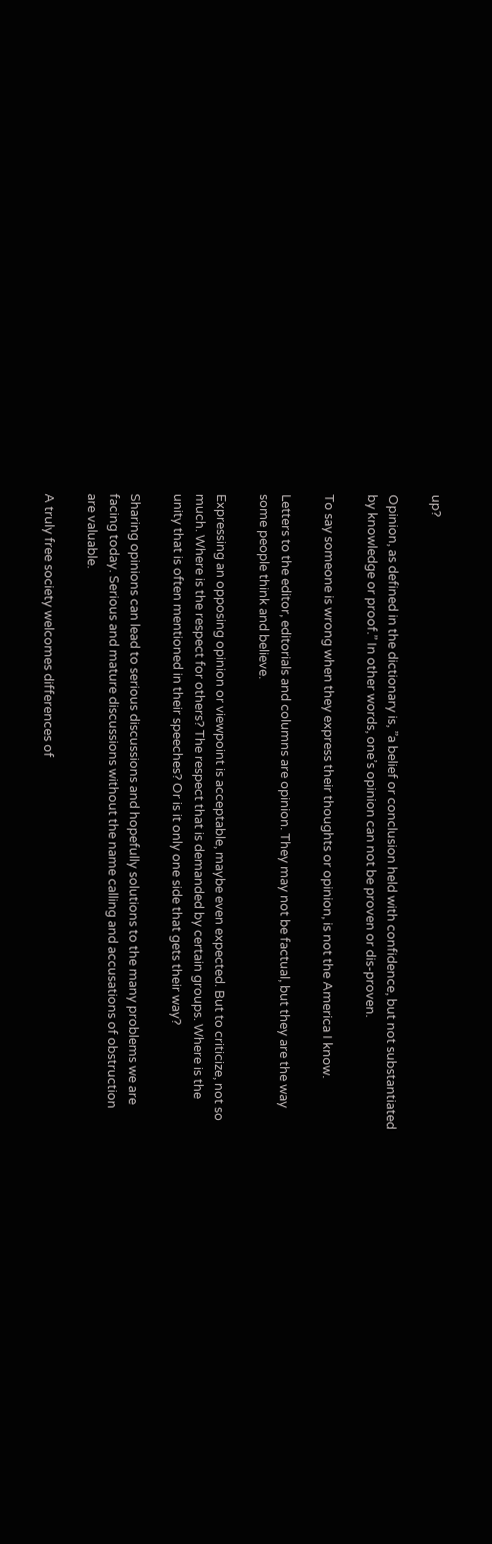up?

Opinion, as defined in the dictionary is, ”a belief or conclusion held with confidence, but not substantiated by knowledge or proof.” In other words, one’s opinion can not be proven or dis-proven.

To say someone is wrong when they express their thoughts or opinion, is not the America I know.

Letters to the editor, editorials and columns are opinion. They may not be factual, but they are the way some people think and believe.

Expressing an opposing opinion or viewpoint is acceptable, maybe even expected. But to criticize, not so much. Where is the respect for others? The respect that is demanded by certain groups. Where is the unity that is often mentioned in their speeches? Or is it only one side that gets their way?

Sharing opinions can lead to serious discussions and hopefully solutions to the many problems we are facing today. Serious and mature discussions without the name calling and accusations of obstruction are valuable.

A truly free society welcomes differences of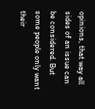opinions, that way all sides of an issue can be considered. But some people only want their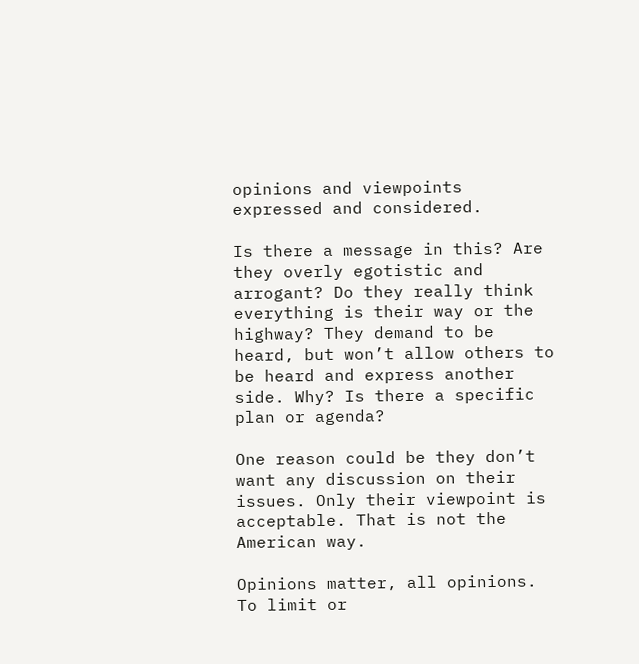opinions and viewpoints expressed and considered.

Is there a message in this? Are they overly egotistic and arrogant? Do they really think everything is their way or the highway? They demand to be heard, but won’t allow others to be heard and express another side. Why? Is there a specific plan or agenda?

One reason could be they don’t want any discussion on their issues. Only their viewpoint is acceptable. That is not the American way.

Opinions matter, all opinions. To limit or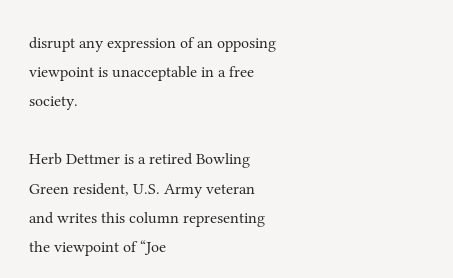disrupt any expression of an opposing viewpoint is unacceptable in a free society.

Herb Dettmer is a retired Bowling Green resident, U.S. Army veteran and writes this column representing the viewpoint of “Joe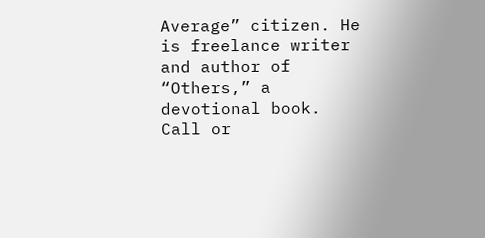Average” citizen. He is freelance writer and author of “Others,” a devotional book. Call or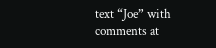text “Joe” with comments at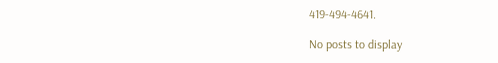419-494-4641.

No posts to display